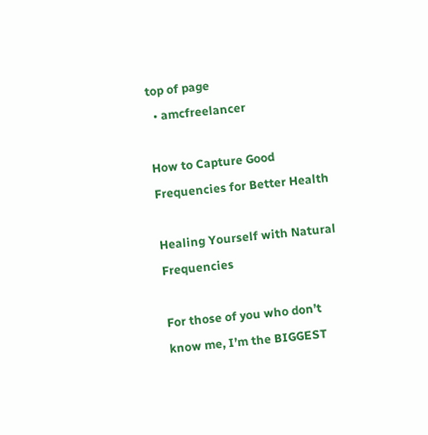top of page
  • amcfreelancer

How to Capture Good Frequencies for Better Health

Healing Yourself with Natural Frequencies

For those of you who don’t know me, I’m the BIGGEST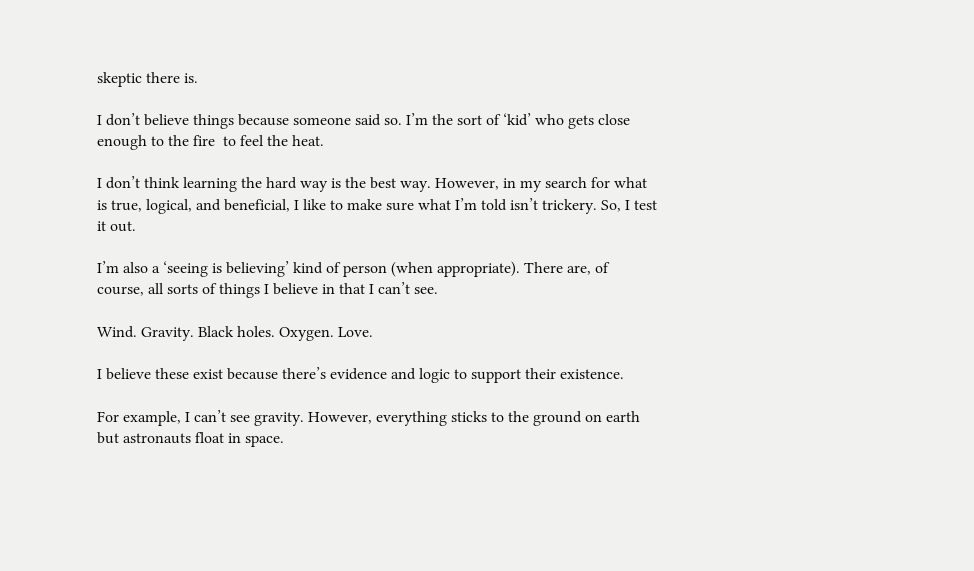skeptic there is.

I don’t believe things because someone said so. I’m the sort of ‘kid’ who gets close enough to the fire  to feel the heat.

I don’t think learning the hard way is the best way. However, in my search for what is true, logical, and beneficial, I like to make sure what I’m told isn’t trickery. So, I test it out.

I’m also a ‘seeing is believing’ kind of person (when appropriate). There are, of course, all sorts of things I believe in that I can’t see.

Wind. Gravity. Black holes. Oxygen. Love.

I believe these exist because there’s evidence and logic to support their existence.

For example, I can’t see gravity. However, everything sticks to the ground on earth but astronauts float in space.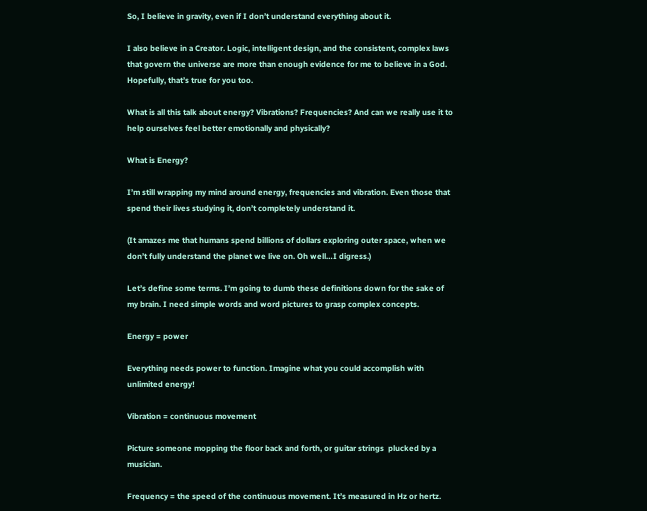So, I believe in gravity, even if I don’t understand everything about it.

I also believe in a Creator. Logic, intelligent design, and the consistent, complex laws that govern the universe are more than enough evidence for me to believe in a God. Hopefully, that’s true for you too.

What is all this talk about energy? Vibrations? Frequencies? And can we really use it to help ourselves feel better emotionally and physically?

What is Energy?

I’m still wrapping my mind around energy, frequencies and vibration. Even those that spend their lives studying it, don’t completely understand it.

(It amazes me that humans spend billions of dollars exploring outer space, when we don’t fully understand the planet we live on. Oh well…I digress.)

Let’s define some terms. I’m going to dumb these definitions down for the sake of my brain. I need simple words and word pictures to grasp complex concepts.

Energy = power

Everything needs power to function. Imagine what you could accomplish with unlimited energy!

Vibration = continuous movement

Picture someone mopping the floor back and forth, or guitar strings  plucked by a musician.

Frequency = the speed of the continuous movement. It’s measured in Hz or hertz.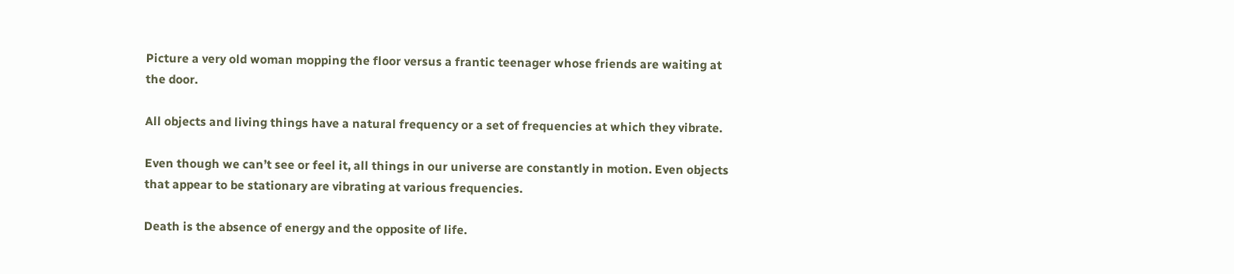Picture a very old woman mopping the floor versus a frantic teenager whose friends are waiting at the door.

All objects and living things have a natural frequency or a set of frequencies at which they vibrate.

Even though we can’t see or feel it, all things in our universe are constantly in motion. Even objects that appear to be stationary are vibrating at various frequencies.

Death is the absence of energy and the opposite of life.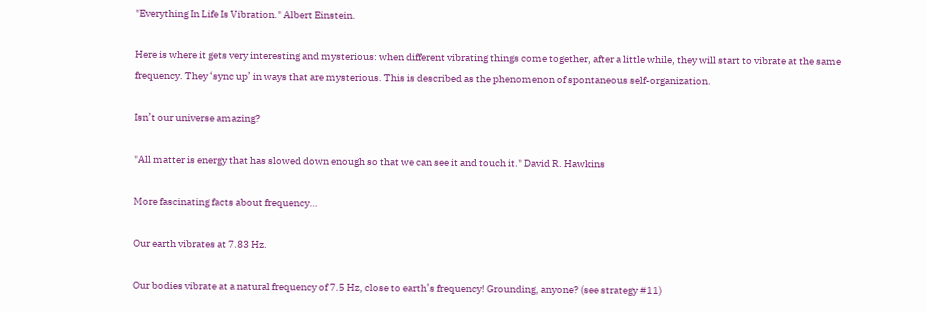"Everything In Life Is Vibration." Albert Einstein.

Here is where it gets very interesting and mysterious: when different vibrating things come together, after a little while, they will start to vibrate at the same frequency. They ‘sync up’ in ways that are mysterious. This is described as the phenomenon of spontaneous self-organization.

Isn’t our universe amazing?

"All matter is energy that has slowed down enough so that we can see it and touch it." David R. Hawkins

More fascinating facts about frequency…

Our earth vibrates at 7.83 Hz.

Our bodies vibrate at a natural frequency of 7.5 Hz, close to earth’s frequency! Grounding, anyone? (see strategy #11)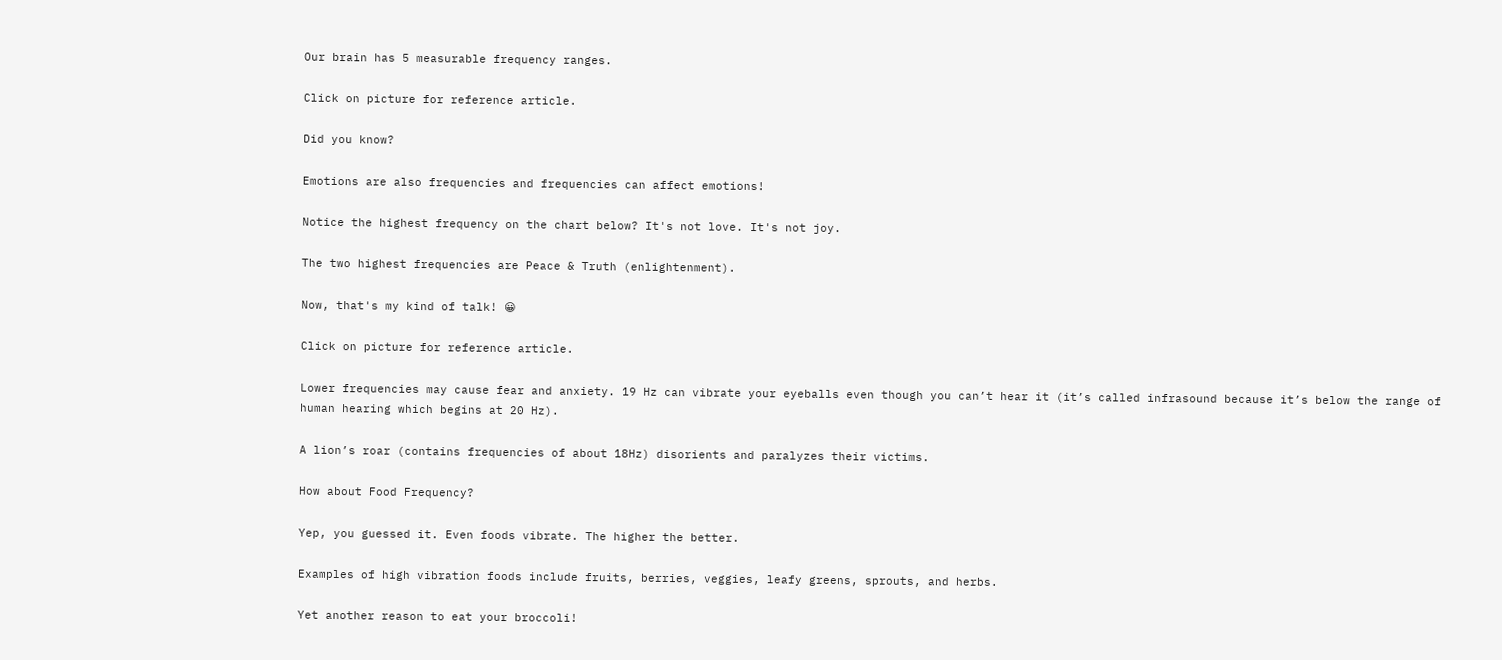Our brain has 5 measurable frequency ranges.

Click on picture for reference article.

Did you know?

Emotions are also frequencies and frequencies can affect emotions!

Notice the highest frequency on the chart below? It's not love. It's not joy.

The two highest frequencies are Peace & Truth (enlightenment).

Now, that's my kind of talk! 😀

Click on picture for reference article.

Lower frequencies may cause fear and anxiety. 19 Hz can vibrate your eyeballs even though you can’t hear it (it’s called infrasound because it’s below the range of human hearing which begins at 20 Hz).

A lion’s roar (contains frequencies of about 18Hz) disorients and paralyzes their victims.

How about Food Frequency?

Yep, you guessed it. Even foods vibrate. The higher the better.

Examples of high vibration foods include fruits, berries, veggies, leafy greens, sprouts, and herbs.

Yet another reason to eat your broccoli!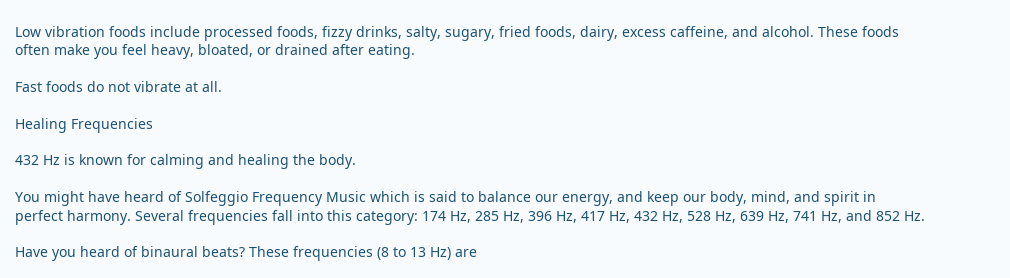Low vibration foods include processed foods, fizzy drinks, salty, sugary, fried foods, dairy, excess caffeine, and alcohol. These foods often make you feel heavy, bloated, or drained after eating.

Fast foods do not vibrate at all.

Healing Frequencies

432 Hz is known for calming and healing the body.

You might have heard of Solfeggio Frequency Music which is said to balance our energy, and keep our body, mind, and spirit in perfect harmony. Several frequencies fall into this category: 174 Hz, 285 Hz, 396 Hz, 417 Hz, 432 Hz, 528 Hz, 639 Hz, 741 Hz, and 852 Hz.

Have you heard of binaural beats? These frequencies (8 to 13 Hz) are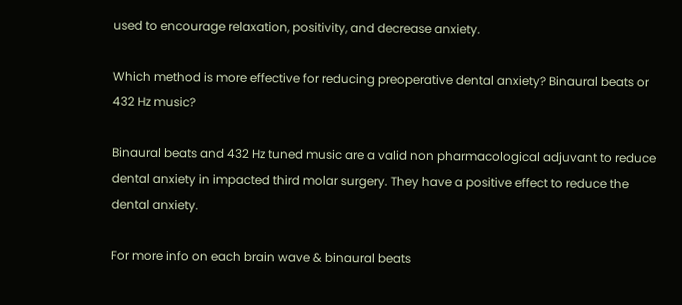used to encourage relaxation, positivity, and decrease anxiety.

Which method is more effective for reducing preoperative dental anxiety? Binaural beats or 432 Hz music?

Binaural beats and 432 Hz tuned music are a valid non pharmacological adjuvant to reduce dental anxiety in impacted third molar surgery. They have a positive effect to reduce the dental anxiety.

For more info on each brain wave & binaural beats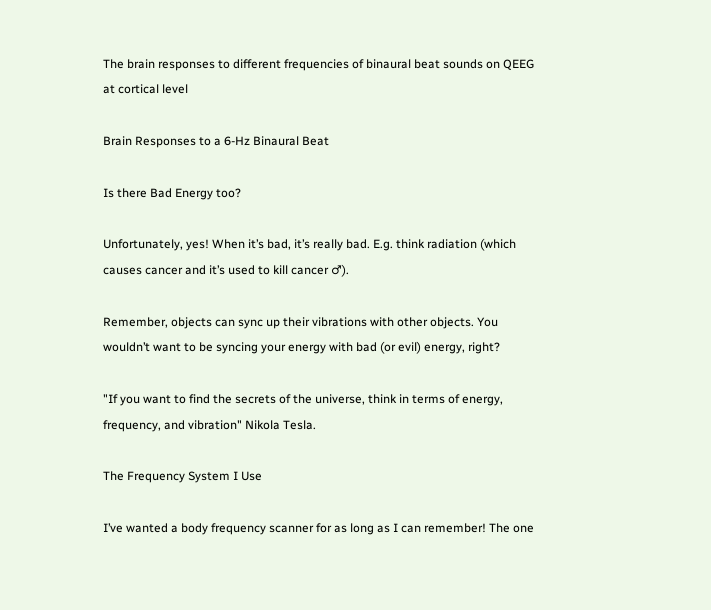The brain responses to different frequencies of binaural beat sounds on QEEG at cortical level

Brain Responses to a 6-Hz Binaural Beat

Is there Bad Energy too?

Unfortunately, yes! When it’s bad, it’s really bad. E.g. think radiation (which causes cancer and it’s used to kill cancer ♂).

Remember, objects can sync up their vibrations with other objects. You wouldn’t want to be syncing your energy with bad (or evil) energy, right?

"If you want to find the secrets of the universe, think in terms of energy, frequency, and vibration" Nikola Tesla.

The Frequency System I Use

I’ve wanted a body frequency scanner for as long as I can remember! The one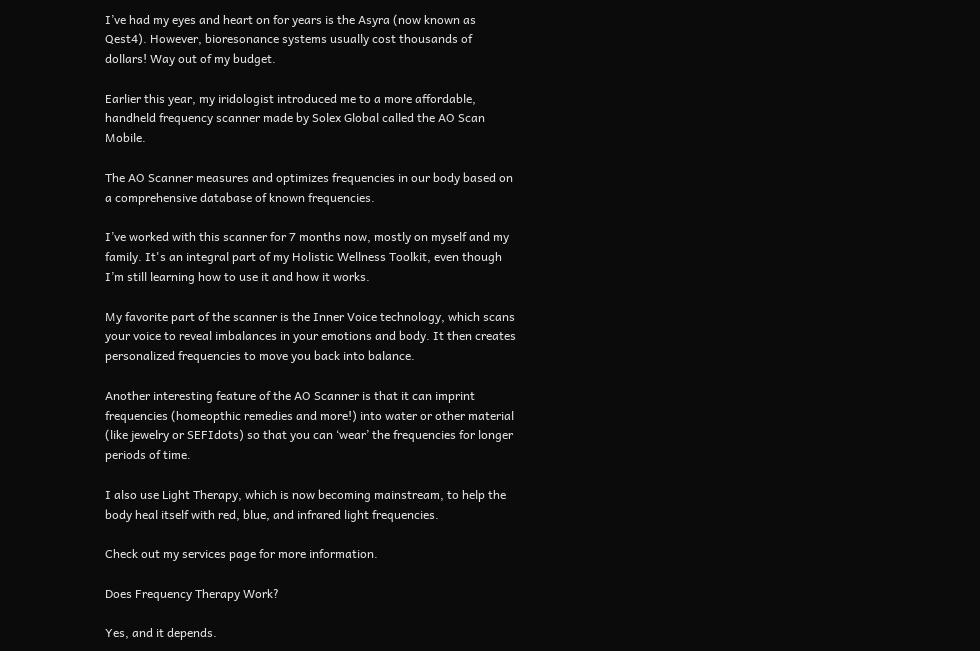I’ve had my eyes and heart on for years is the Asyra (now known as Qest4). However, bioresonance systems usually cost thousands of dollars! Way out of my budget.

Earlier this year, my iridologist introduced me to a more affordable, handheld frequency scanner made by Solex Global called the AO Scan Mobile.

The AO Scanner measures and optimizes frequencies in our body based on a comprehensive database of known frequencies.

I’ve worked with this scanner for 7 months now, mostly on myself and my family. It's an integral part of my Holistic Wellness Toolkit, even though I’m still learning how to use it and how it works.

My favorite part of the scanner is the Inner Voice technology, which scans your voice to reveal imbalances in your emotions and body. It then creates personalized frequencies to move you back into balance.

Another interesting feature of the AO Scanner is that it can imprint frequencies (homeopthic remedies and more!) into water or other material (like jewelry or SEFIdots) so that you can ‘wear’ the frequencies for longer periods of time.

I also use Light Therapy, which is now becoming mainstream, to help the body heal itself with red, blue, and infrared light frequencies.

Check out my services page for more information.

Does Frequency Therapy Work?

Yes, and it depends.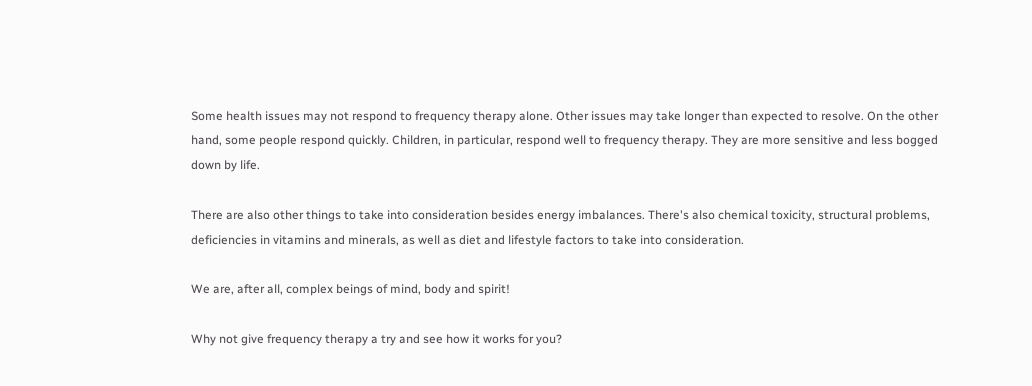Some health issues may not respond to frequency therapy alone. Other issues may take longer than expected to resolve. On the other hand, some people respond quickly. Children, in particular, respond well to frequency therapy. They are more sensitive and less bogged down by life.

There are also other things to take into consideration besides energy imbalances. There's also chemical toxicity, structural problems, deficiencies in vitamins and minerals, as well as diet and lifestyle factors to take into consideration.

We are, after all, complex beings of mind, body and spirit!

Why not give frequency therapy a try and see how it works for you?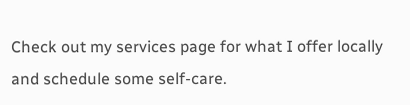Check out my services page for what I offer locally and schedule some self-care.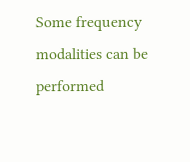Some frequency modalities can be performed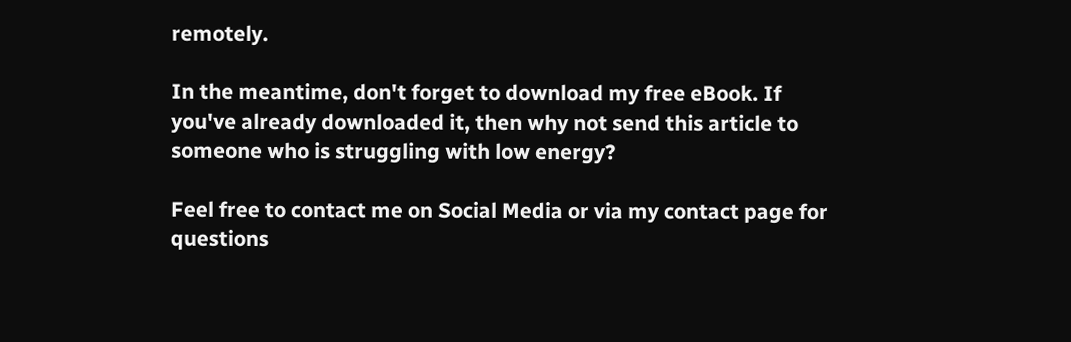remotely.

In the meantime, don't forget to download my free eBook. If you've already downloaded it, then why not send this article to someone who is struggling with low energy?

Feel free to contact me on Social Media or via my contact page for questions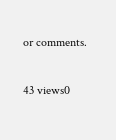or comments.

43 views0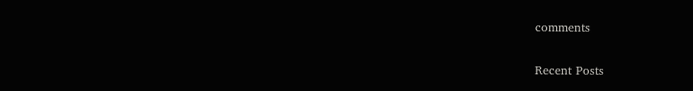comments

Recent Posts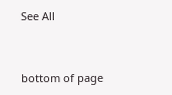See All


bottom of page